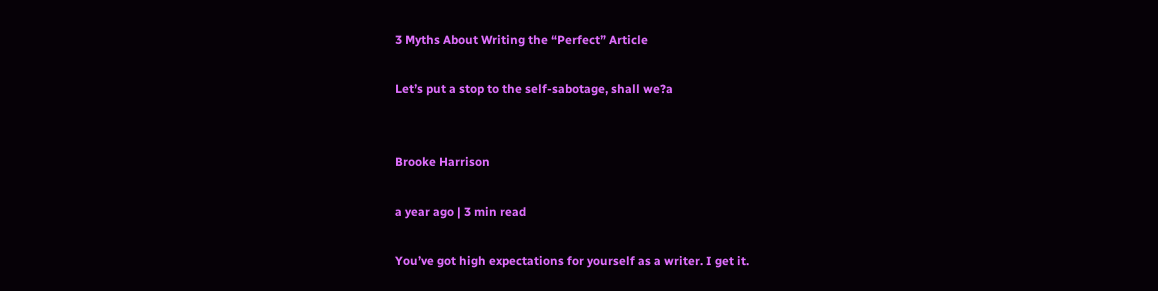3 Myths About Writing the “Perfect” Article

Let’s put a stop to the self-sabotage, shall we?a


Brooke Harrison

a year ago | 3 min read

You’ve got high expectations for yourself as a writer. I get it.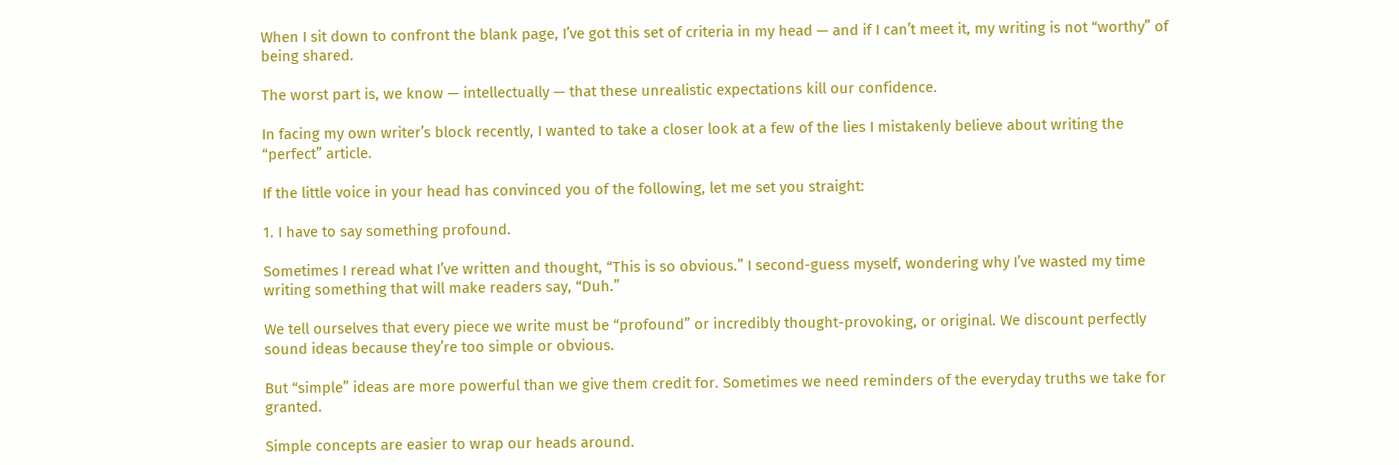When I sit down to confront the blank page, I’ve got this set of criteria in my head — and if I can’t meet it, my writing is not “worthy” of being shared.

The worst part is, we know — intellectually — that these unrealistic expectations kill our confidence.

In facing my own writer’s block recently, I wanted to take a closer look at a few of the lies I mistakenly believe about writing the “perfect” article.

If the little voice in your head has convinced you of the following, let me set you straight:

1. I have to say something profound.

Sometimes I reread what I’ve written and thought, “This is so obvious.” I second-guess myself, wondering why I’ve wasted my time writing something that will make readers say, “Duh.”

We tell ourselves that every piece we write must be “profound” or incredibly thought-provoking, or original. We discount perfectly sound ideas because they’re too simple or obvious.

But “simple” ideas are more powerful than we give them credit for. Sometimes we need reminders of the everyday truths we take for granted.

Simple concepts are easier to wrap our heads around.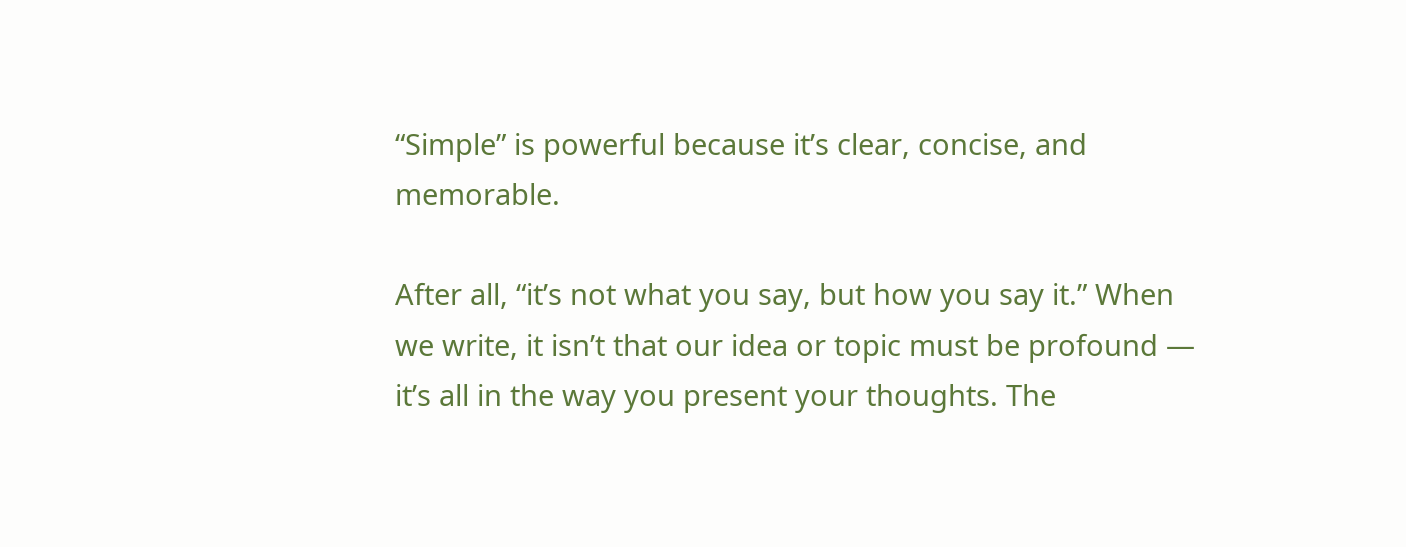“Simple” is powerful because it’s clear, concise, and memorable.

After all, “it’s not what you say, but how you say it.” When we write, it isn’t that our idea or topic must be profound — it’s all in the way you present your thoughts. The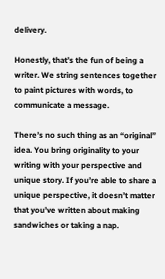delivery.

Honestly, that’s the fun of being a writer. We string sentences together to paint pictures with words, to communicate a message.

There’s no such thing as an “original” idea. You bring originality to your writing with your perspective and unique story. If you’re able to share a unique perspective, it doesn’t matter that you’ve written about making sandwiches or taking a nap.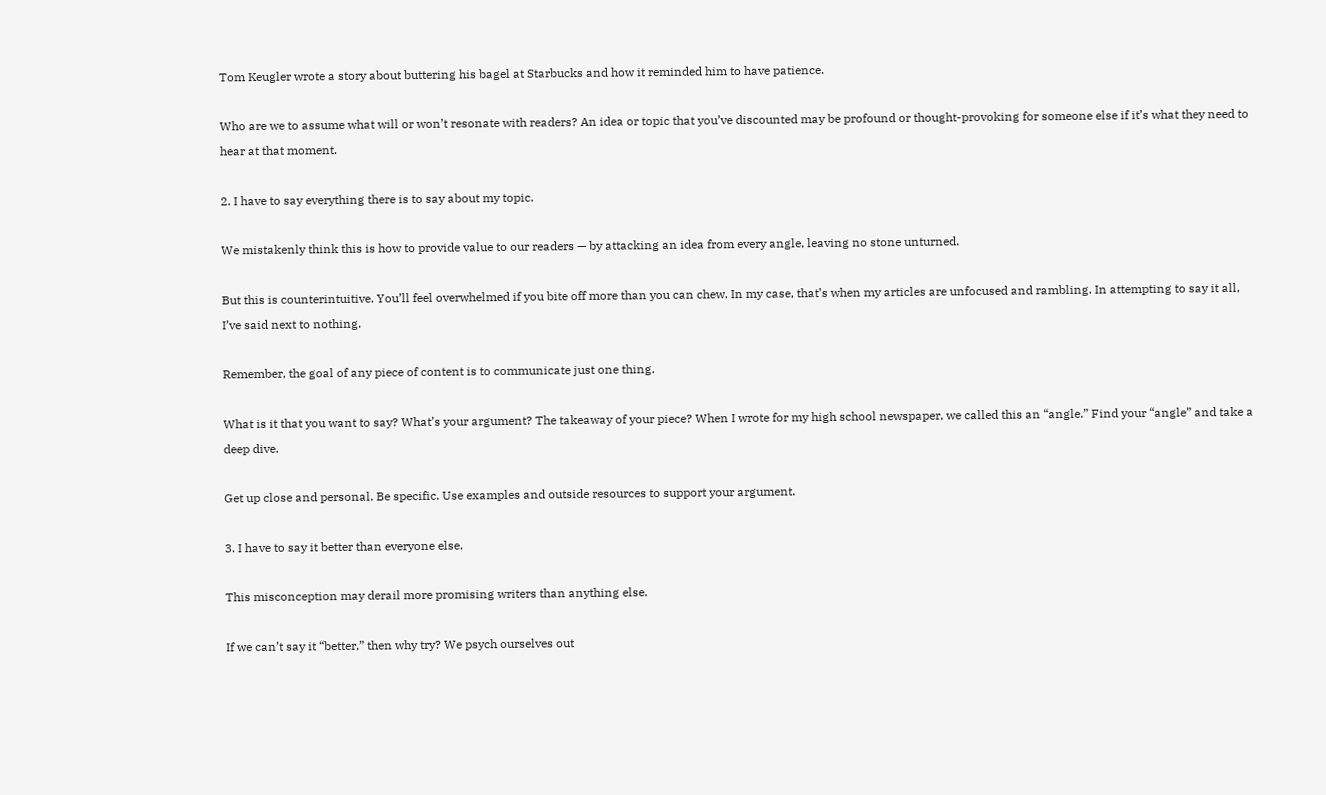Tom Keugler wrote a story about buttering his bagel at Starbucks and how it reminded him to have patience.

Who are we to assume what will or won’t resonate with readers? An idea or topic that you’ve discounted may be profound or thought-provoking for someone else if it’s what they need to hear at that moment.

2. I have to say everything there is to say about my topic.

We mistakenly think this is how to provide value to our readers — by attacking an idea from every angle, leaving no stone unturned.

But this is counterintuitive. You’ll feel overwhelmed if you bite off more than you can chew. In my case, that’s when my articles are unfocused and rambling. In attempting to say it all, I’ve said next to nothing.

Remember, the goal of any piece of content is to communicate just one thing.

What is it that you want to say? What’s your argument? The takeaway of your piece? When I wrote for my high school newspaper, we called this an “angle.” Find your “angle” and take a deep dive.

Get up close and personal. Be specific. Use examples and outside resources to support your argument.

3. I have to say it better than everyone else.

This misconception may derail more promising writers than anything else.

If we can’t say it “better,” then why try? We psych ourselves out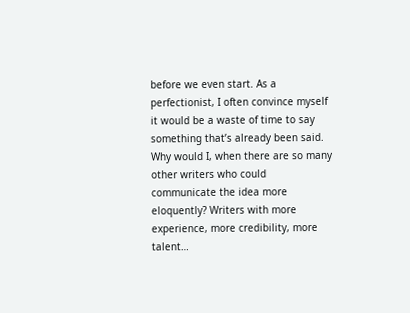before we even start. As a perfectionist, I often convince myself it would be a waste of time to say something that’s already been said. Why would I, when there are so many other writers who could communicate the idea more eloquently? Writers with more experience, more credibility, more talent…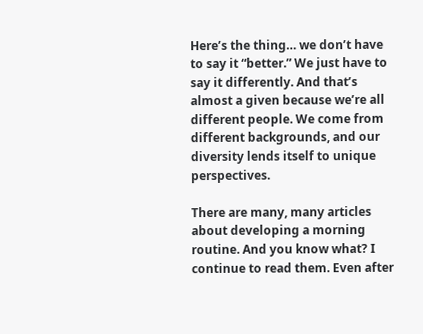Here’s the thing… we don’t have to say it “better.” We just have to say it differently. And that’s almost a given because we’re all different people. We come from different backgrounds, and our diversity lends itself to unique perspectives.

There are many, many articles about developing a morning routine. And you know what? I continue to read them. Even after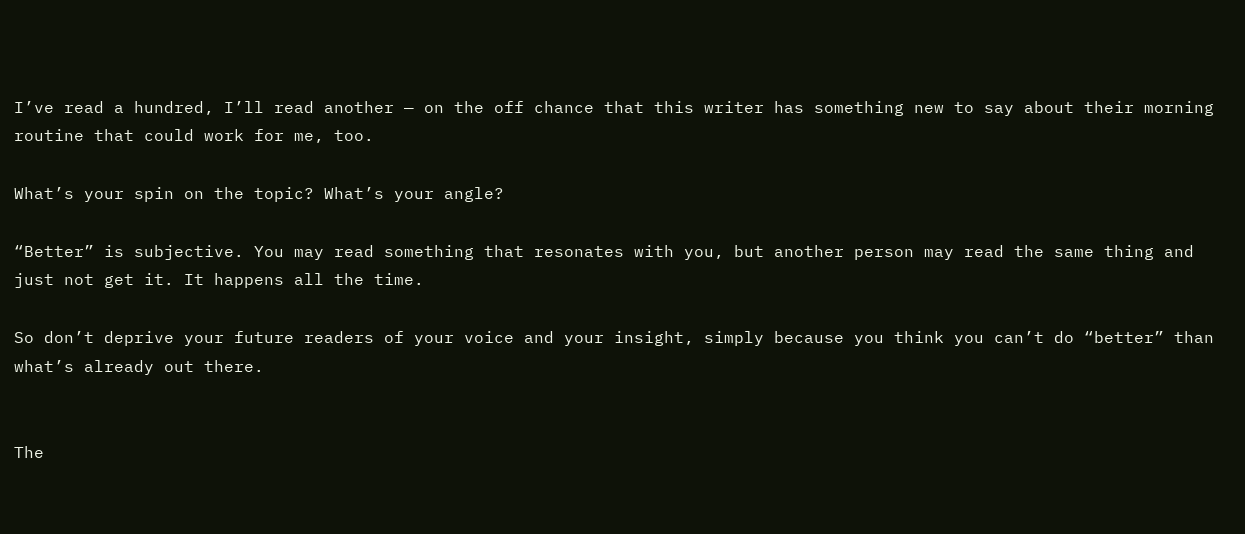I’ve read a hundred, I’ll read another — on the off chance that this writer has something new to say about their morning routine that could work for me, too.

What’s your spin on the topic? What’s your angle?

“Better” is subjective. You may read something that resonates with you, but another person may read the same thing and just not get it. It happens all the time.

So don’t deprive your future readers of your voice and your insight, simply because you think you can’t do “better” than what’s already out there.


The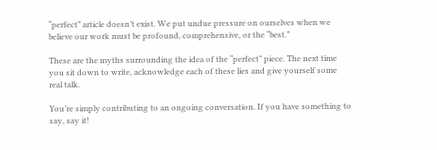“perfect” article doesn’t exist. We put undue pressure on ourselves when we believe our work must be profound, comprehensive, or the “best.”

These are the myths surrounding the idea of the “perfect” piece. The next time you sit down to write, acknowledge each of these lies and give yourself some real talk.

You’re simply contributing to an ongoing conversation. If you have something to say, say it!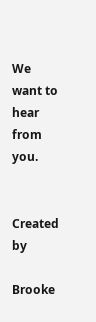We want to hear from you.


Created by

Brooke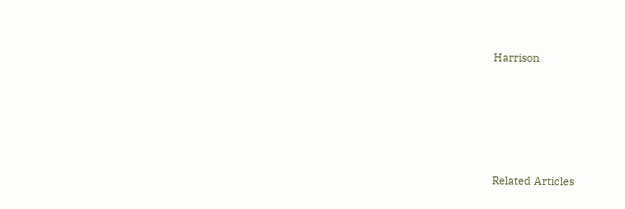Harrison







Related Articles